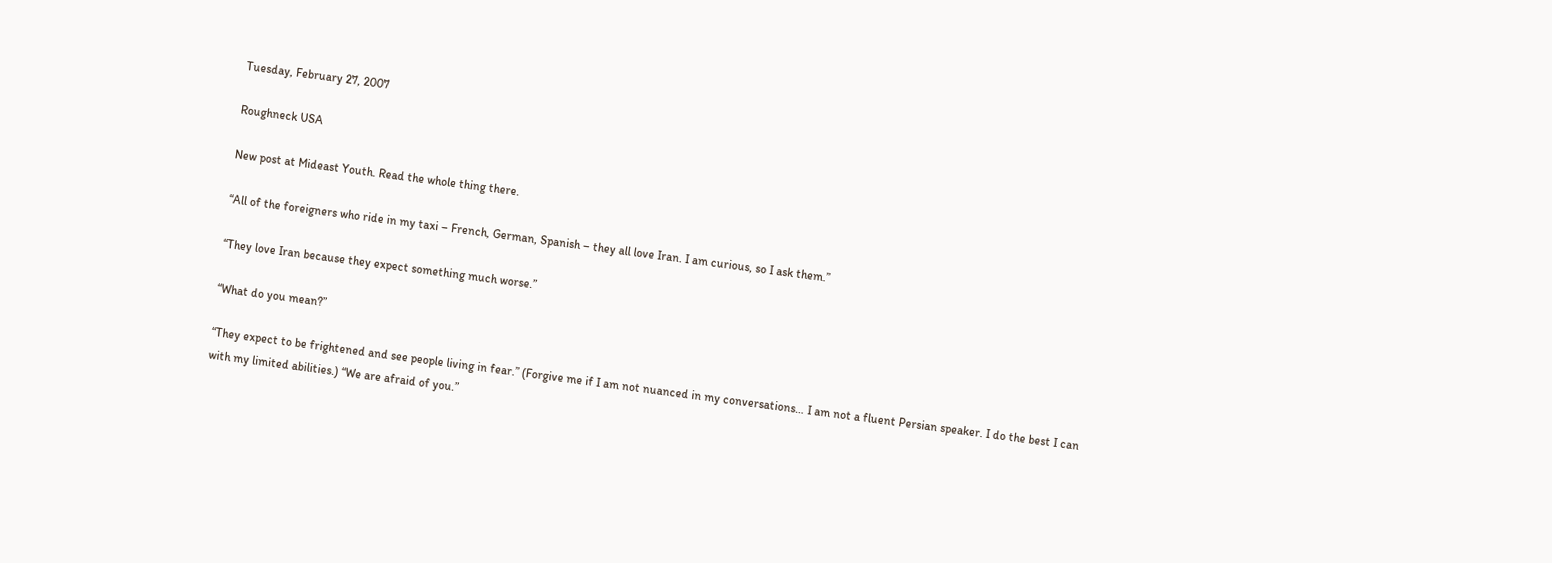Tuesday, February 27, 2007

Roughneck USA

New post at Mideast Youth. Read the whole thing there.

“All of the foreigners who ride in my taxi – French, German, Spanish – they all love Iran. I am curious, so I ask them.”

“They love Iran because they expect something much worse.”

“What do you mean?”

“They expect to be frightened and see people living in fear.” (Forgive me if I am not nuanced in my conversations… I am not a fluent Persian speaker. I do the best I can with my limited abilities.) “We are afraid of you.”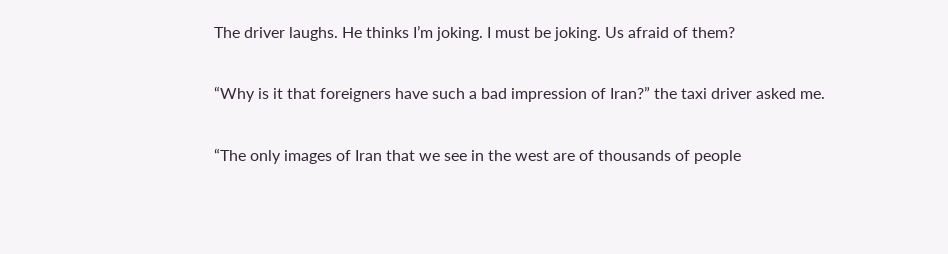The driver laughs. He thinks I’m joking. I must be joking. Us afraid of them?

“Why is it that foreigners have such a bad impression of Iran?” the taxi driver asked me.

“The only images of Iran that we see in the west are of thousands of people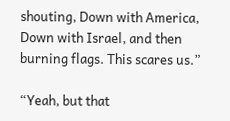shouting, Down with America, Down with Israel, and then burning flags. This scares us.”

“Yeah, but that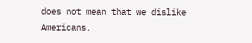does not mean that we dislike Americans.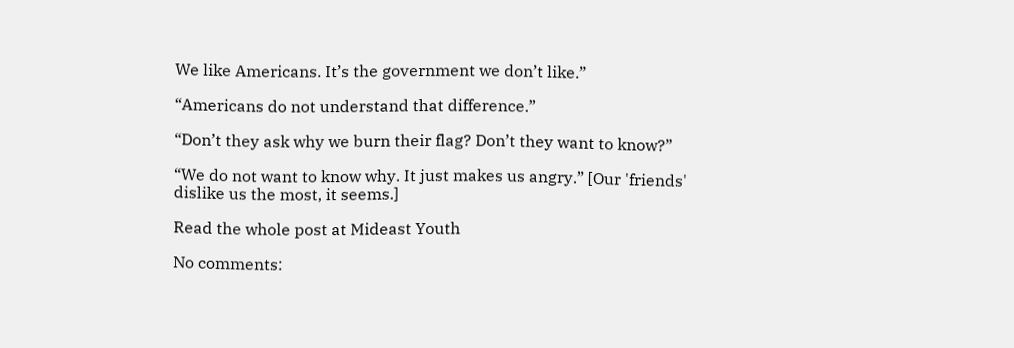We like Americans. It’s the government we don’t like.”

“Americans do not understand that difference.”

“Don’t they ask why we burn their flag? Don’t they want to know?”

“We do not want to know why. It just makes us angry.” [Our 'friends' dislike us the most, it seems.]

Read the whole post at Mideast Youth

No comments: